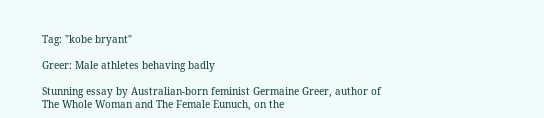Tag: "kobe bryant"

Greer: Male athletes behaving badly

Stunning essay by Australian-born feminist Germaine Greer, author of The Whole Woman and The Female Eunuch, on the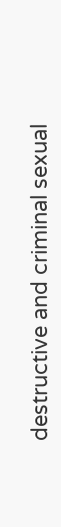destructive and criminal sexual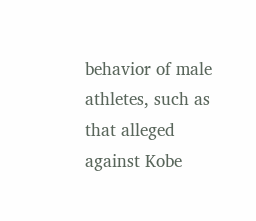behavior of male athletes, such as that alleged against Kobe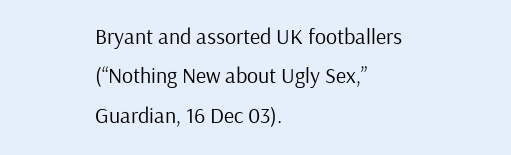Bryant and assorted UK footballers (“Nothing New about Ugly Sex,” Guardian, 16 Dec 03).